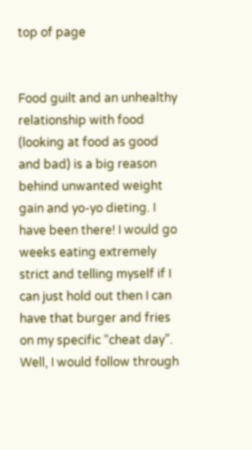top of page


Food guilt and an unhealthy relationship with food (looking at food as good and bad) is a big reason behind unwanted weight gain and yo-yo dieting. I have been there! I would go weeks eating extremely strict and telling myself if I can just hold out then I can have that burger and fries on my specific “cheat day”. Well, I would follow through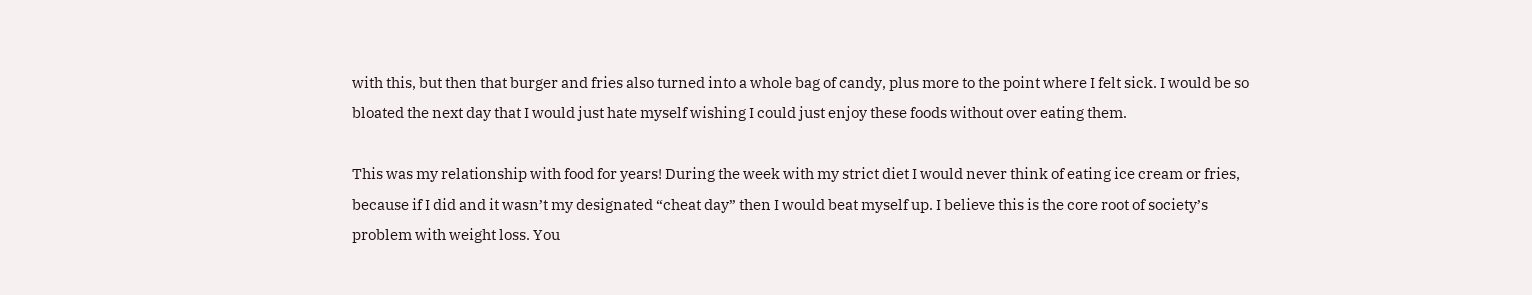with this, but then that burger and fries also turned into a whole bag of candy, plus more to the point where I felt sick. I would be so bloated the next day that I would just hate myself wishing I could just enjoy these foods without over eating them.

This was my relationship with food for years! During the week with my strict diet I would never think of eating ice cream or fries, because if I did and it wasn’t my designated “cheat day” then I would beat myself up. I believe this is the core root of society’s problem with weight loss. You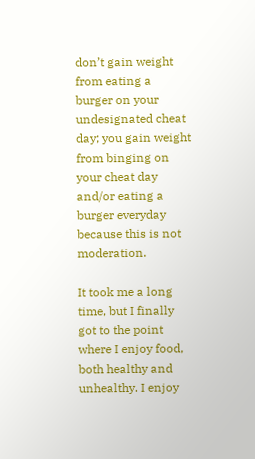don’t gain weight from eating a burger on your undesignated cheat day; you gain weight from binging on your cheat day and/or eating a burger everyday because this is not moderation.

It took me a long time, but I finally got to the point where I enjoy food, both healthy and unhealthy. I enjoy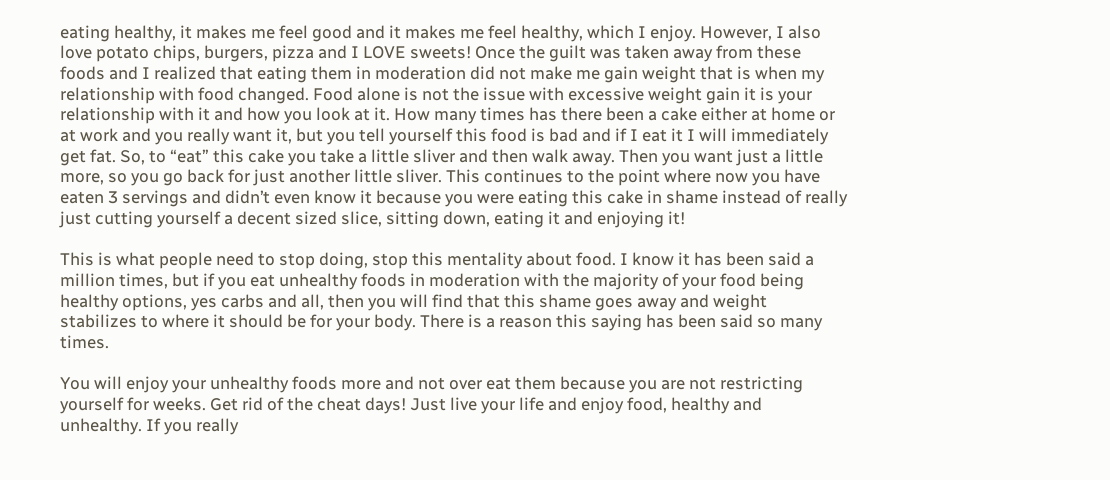eating healthy, it makes me feel good and it makes me feel healthy, which I enjoy. However, I also love potato chips, burgers, pizza and I LOVE sweets! Once the guilt was taken away from these foods and I realized that eating them in moderation did not make me gain weight that is when my relationship with food changed. Food alone is not the issue with excessive weight gain it is your relationship with it and how you look at it. How many times has there been a cake either at home or at work and you really want it, but you tell yourself this food is bad and if I eat it I will immediately get fat. So, to “eat” this cake you take a little sliver and then walk away. Then you want just a little more, so you go back for just another little sliver. This continues to the point where now you have eaten 3 servings and didn’t even know it because you were eating this cake in shame instead of really just cutting yourself a decent sized slice, sitting down, eating it and enjoying it!

This is what people need to stop doing, stop this mentality about food. I know it has been said a million times, but if you eat unhealthy foods in moderation with the majority of your food being healthy options, yes carbs and all, then you will find that this shame goes away and weight stabilizes to where it should be for your body. There is a reason this saying has been said so many times.

You will enjoy your unhealthy foods more and not over eat them because you are not restricting yourself for weeks. Get rid of the cheat days! Just live your life and enjoy food, healthy and unhealthy. If you really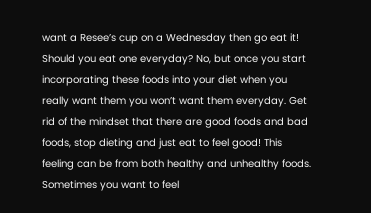want a Resee’s cup on a Wednesday then go eat it! Should you eat one everyday? No, but once you start incorporating these foods into your diet when you really want them you won’t want them everyday. Get rid of the mindset that there are good foods and bad foods, stop dieting and just eat to feel good! This feeling can be from both healthy and unhealthy foods. Sometimes you want to feel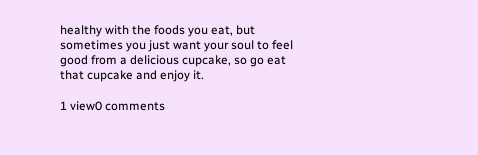healthy with the foods you eat, but sometimes you just want your soul to feel good from a delicious cupcake, so go eat that cupcake and enjoy it.

1 view0 comments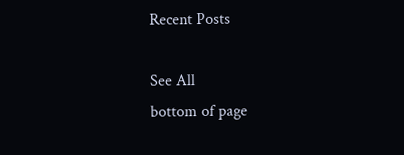Recent Posts

See All
bottom of page